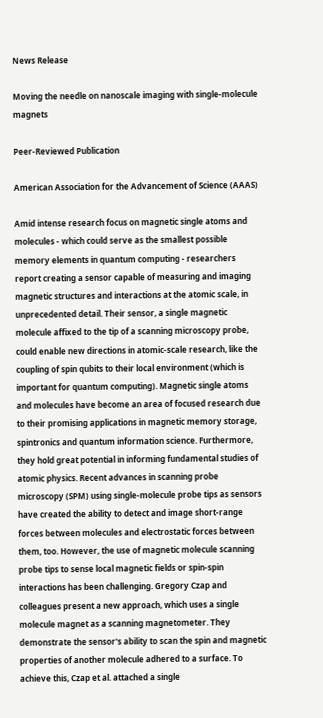News Release

Moving the needle on nanoscale imaging with single-molecule magnets

Peer-Reviewed Publication

American Association for the Advancement of Science (AAAS)

Amid intense research focus on magnetic single atoms and molecules - which could serve as the smallest possible memory elements in quantum computing - researchers report creating a sensor capable of measuring and imaging magnetic structures and interactions at the atomic scale, in unprecedented detail. Their sensor, a single magnetic molecule affixed to the tip of a scanning microscopy probe, could enable new directions in atomic-scale research, like the coupling of spin qubits to their local environment (which is important for quantum computing). Magnetic single atoms and molecules have become an area of focused research due to their promising applications in magnetic memory storage, spintronics and quantum information science. Furthermore, they hold great potential in informing fundamental studies of atomic physics. Recent advances in scanning probe microscopy (SPM) using single-molecule probe tips as sensors have created the ability to detect and image short-range forces between molecules and electrostatic forces between them, too. However, the use of magnetic molecule scanning probe tips to sense local magnetic fields or spin-spin interactions has been challenging. Gregory Czap and colleagues present a new approach, which uses a single molecule magnet as a scanning magnetometer. They demonstrate the sensor's ability to scan the spin and magnetic properties of another molecule adhered to a surface. To achieve this, Czap et al. attached a single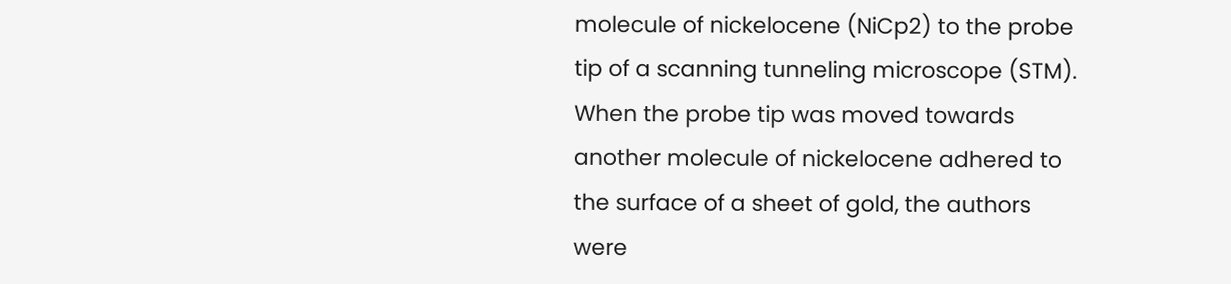molecule of nickelocene (NiCp2) to the probe tip of a scanning tunneling microscope (STM). When the probe tip was moved towards another molecule of nickelocene adhered to the surface of a sheet of gold, the authors were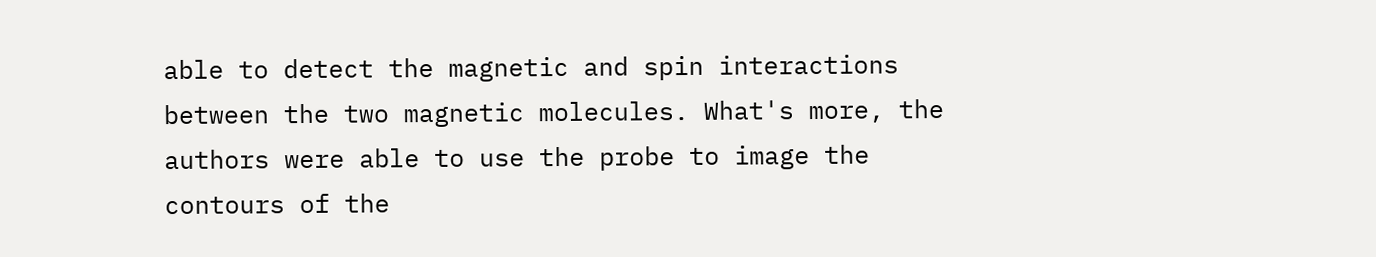able to detect the magnetic and spin interactions between the two magnetic molecules. What's more, the authors were able to use the probe to image the contours of the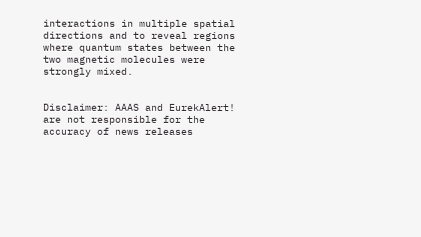interactions in multiple spatial directions and to reveal regions where quantum states between the two magnetic molecules were strongly mixed.


Disclaimer: AAAS and EurekAlert! are not responsible for the accuracy of news releases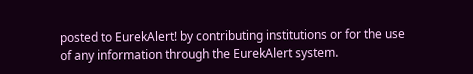posted to EurekAlert! by contributing institutions or for the use of any information through the EurekAlert system.